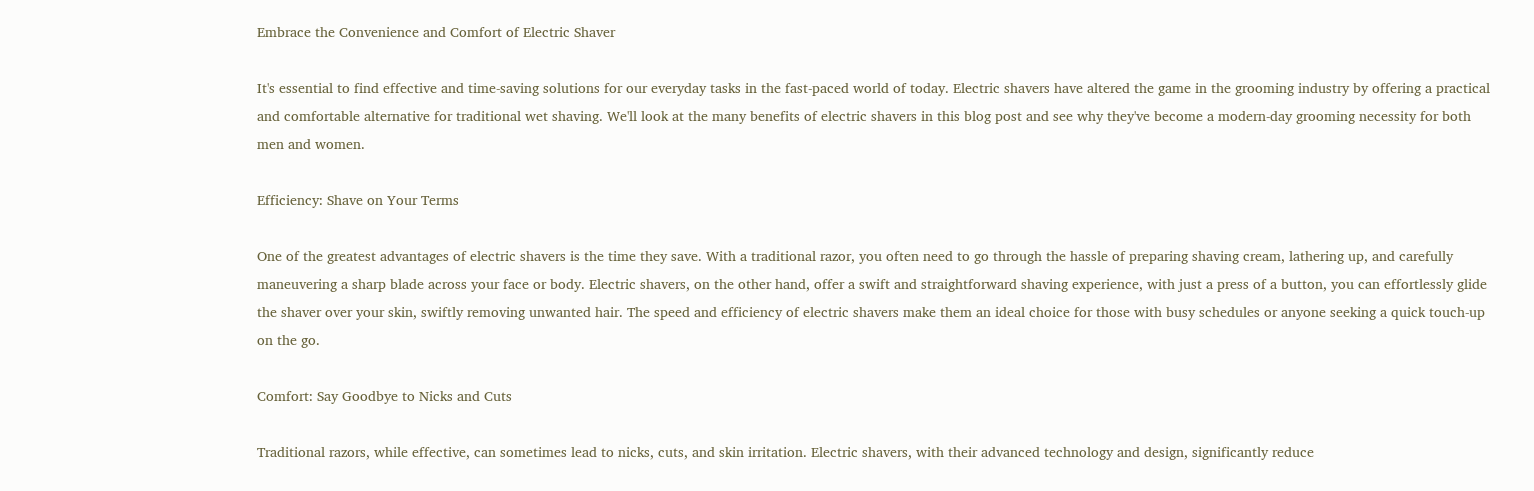Embrace the Convenience and Comfort of Electric Shaver

It's essential to find effective and time-saving solutions for our everyday tasks in the fast-paced world of today. Electric shavers have altered the game in the grooming industry by offering a practical and comfortable alternative for traditional wet shaving. We'll look at the many benefits of electric shavers in this blog post and see why they've become a modern-day grooming necessity for both men and women.

Efficiency: Shave on Your Terms

One of the greatest advantages of electric shavers is the time they save. With a traditional razor, you often need to go through the hassle of preparing shaving cream, lathering up, and carefully maneuvering a sharp blade across your face or body. Electric shavers, on the other hand, offer a swift and straightforward shaving experience, with just a press of a button, you can effortlessly glide the shaver over your skin, swiftly removing unwanted hair. The speed and efficiency of electric shavers make them an ideal choice for those with busy schedules or anyone seeking a quick touch-up on the go.

Comfort: Say Goodbye to Nicks and Cuts

Traditional razors, while effective, can sometimes lead to nicks, cuts, and skin irritation. Electric shavers, with their advanced technology and design, significantly reduce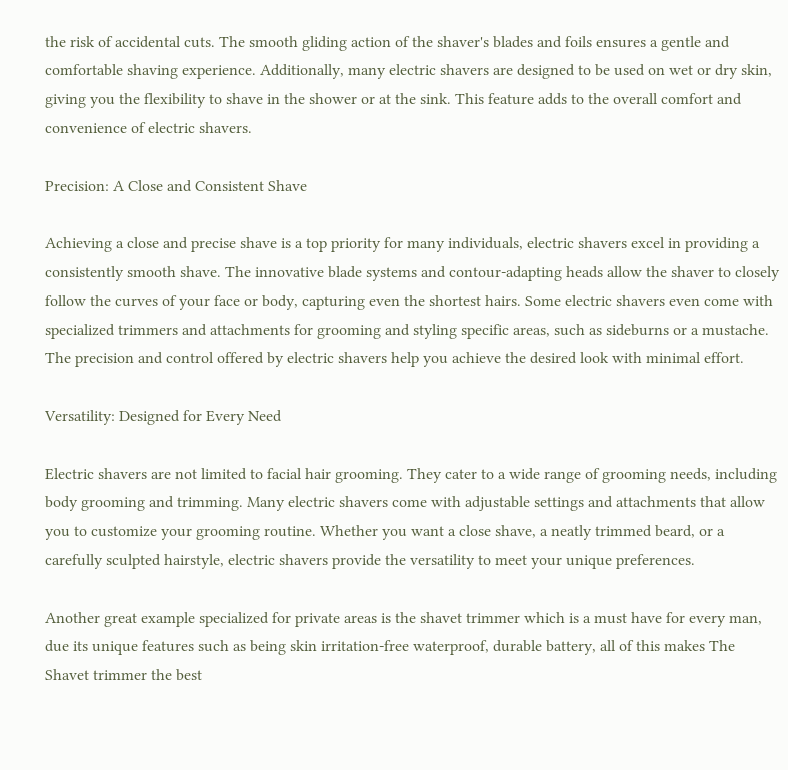the risk of accidental cuts. The smooth gliding action of the shaver's blades and foils ensures a gentle and comfortable shaving experience. Additionally, many electric shavers are designed to be used on wet or dry skin, giving you the flexibility to shave in the shower or at the sink. This feature adds to the overall comfort and convenience of electric shavers.

Precision: A Close and Consistent Shave

Achieving a close and precise shave is a top priority for many individuals, electric shavers excel in providing a consistently smooth shave. The innovative blade systems and contour-adapting heads allow the shaver to closely follow the curves of your face or body, capturing even the shortest hairs. Some electric shavers even come with specialized trimmers and attachments for grooming and styling specific areas, such as sideburns or a mustache. The precision and control offered by electric shavers help you achieve the desired look with minimal effort.

Versatility: Designed for Every Need

Electric shavers are not limited to facial hair grooming. They cater to a wide range of grooming needs, including body grooming and trimming. Many electric shavers come with adjustable settings and attachments that allow you to customize your grooming routine. Whether you want a close shave, a neatly trimmed beard, or a carefully sculpted hairstyle, electric shavers provide the versatility to meet your unique preferences.

Another great example specialized for private areas is the shavet trimmer which is a must have for every man, due its unique features such as being skin irritation-free waterproof, durable battery, all of this makes The Shavet trimmer the best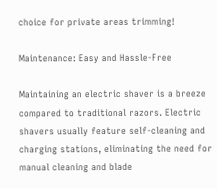choice for private areas trimming!

Maintenance: Easy and Hassle-Free

Maintaining an electric shaver is a breeze compared to traditional razors. Electric shavers usually feature self-cleaning and charging stations, eliminating the need for manual cleaning and blade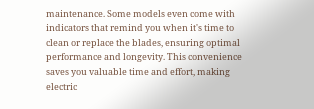maintenance. Some models even come with indicators that remind you when it's time to clean or replace the blades, ensuring optimal performance and longevity. This convenience saves you valuable time and effort, making electric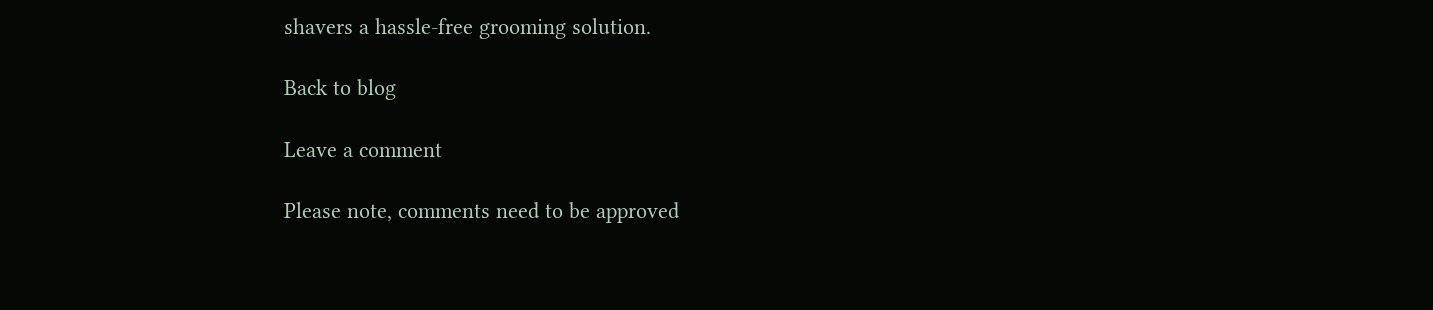shavers a hassle-free grooming solution.

Back to blog

Leave a comment

Please note, comments need to be approved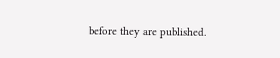before they are published.